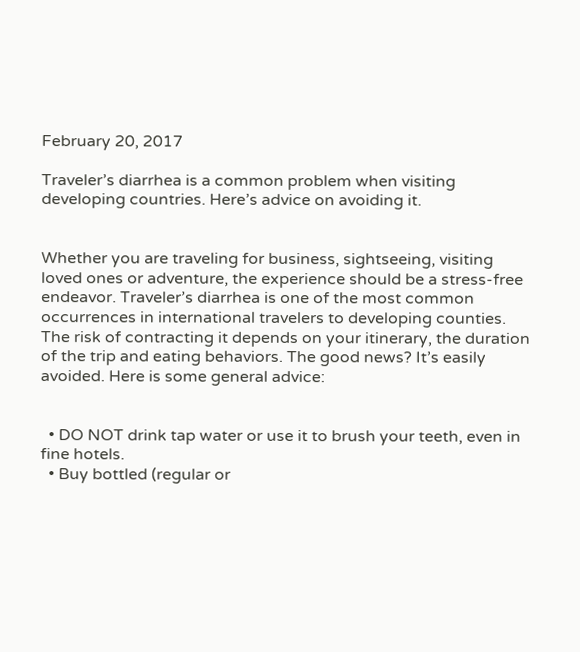February 20, 2017

Traveler’s diarrhea is a common problem when visiting developing countries. Here’s advice on avoiding it.


Whether you are traveling for business, sightseeing, visiting loved ones or adventure, the experience should be a stress-free endeavor. Traveler’s diarrhea is one of the most common occurrences in international travelers to developing counties. The risk of contracting it depends on your itinerary, the duration of the trip and eating behaviors. The good news? It’s easily avoided. Here is some general advice:


  • DO NOT drink tap water or use it to brush your teeth, even in fine hotels.
  • Buy bottled (regular or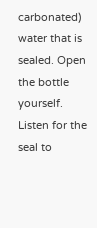carbonated) water that is sealed. Open the bottle yourself. Listen for the seal to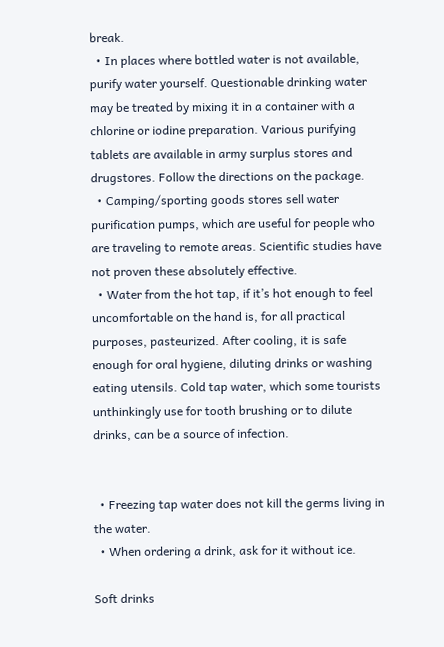break.
  • In places where bottled water is not available, purify water yourself. Questionable drinking water may be treated by mixing it in a container with a chlorine or iodine preparation. Various purifying tablets are available in army surplus stores and drugstores. Follow the directions on the package.
  • Camping/sporting goods stores sell water purification pumps, which are useful for people who are traveling to remote areas. Scientific studies have not proven these absolutely effective.
  • Water from the hot tap, if it’s hot enough to feel uncomfortable on the hand is, for all practical purposes, pasteurized. After cooling, it is safe enough for oral hygiene, diluting drinks or washing eating utensils. Cold tap water, which some tourists unthinkingly use for tooth brushing or to dilute drinks, can be a source of infection.


  • Freezing tap water does not kill the germs living in the water.
  • When ordering a drink, ask for it without ice.

Soft drinks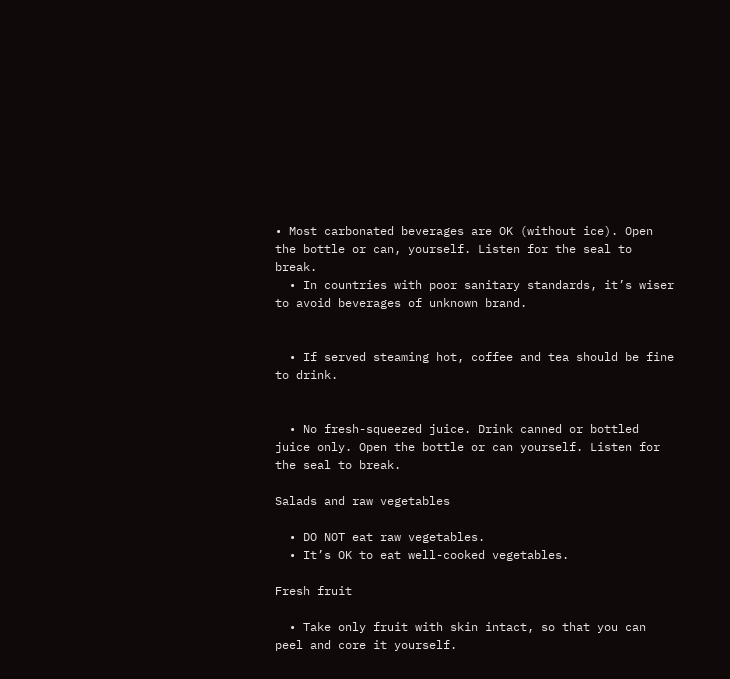• Most carbonated beverages are OK (without ice). Open the bottle or can, yourself. Listen for the seal to break.
  • In countries with poor sanitary standards, it’s wiser to avoid beverages of unknown brand.


  • If served steaming hot, coffee and tea should be fine to drink.


  • No fresh-squeezed juice. Drink canned or bottled juice only. Open the bottle or can yourself. Listen for the seal to break.

Salads and raw vegetables

  • DO NOT eat raw vegetables.
  • It’s OK to eat well-cooked vegetables.

Fresh fruit

  • Take only fruit with skin intact, so that you can peel and core it yourself.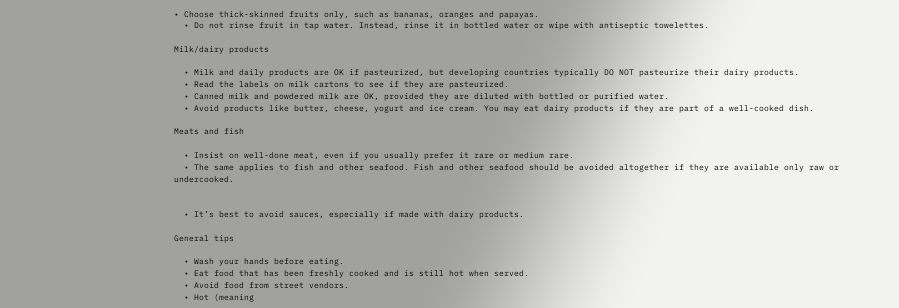• Choose thick-skinned fruits only, such as bananas, oranges and papayas.
  • Do not rinse fruit in tap water. Instead, rinse it in bottled water or wipe with antiseptic towelettes.

Milk/dairy products

  • Milk and daily products are OK if pasteurized, but developing countries typically DO NOT pasteurize their dairy products.
  • Read the labels on milk cartons to see if they are pasteurized.
  • Canned milk and powdered milk are OK, provided they are diluted with bottled or purified water.
  • Avoid products like butter, cheese, yogurt and ice cream. You may eat dairy products if they are part of a well-cooked dish.

Meats and fish

  • Insist on well-done meat, even if you usually prefer it rare or medium rare.
  • The same applies to fish and other seafood. Fish and other seafood should be avoided altogether if they are available only raw or undercooked.


  • It’s best to avoid sauces, especially if made with dairy products.

General tips

  • Wash your hands before eating.
  • Eat food that has been freshly cooked and is still hot when served.
  • Avoid food from street vendors.
  • Hot (meaning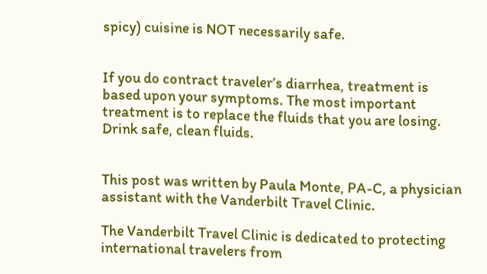spicy) cuisine is NOT necessarily safe.


If you do contract traveler’s diarrhea, treatment is based upon your symptoms. The most important treatment is to replace the fluids that you are losing. Drink safe, clean fluids.


This post was written by Paula Monte, PA-C, a physician assistant with the Vanderbilt Travel Clinic.

The Vanderbilt Travel Clinic is dedicated to protecting international travelers from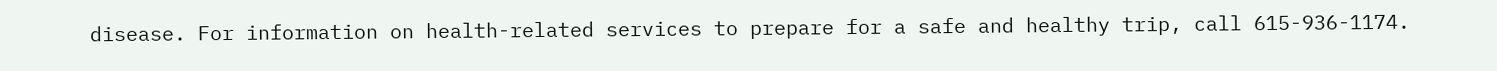disease. For information on health-related services to prepare for a safe and healthy trip, call 615-936-1174.